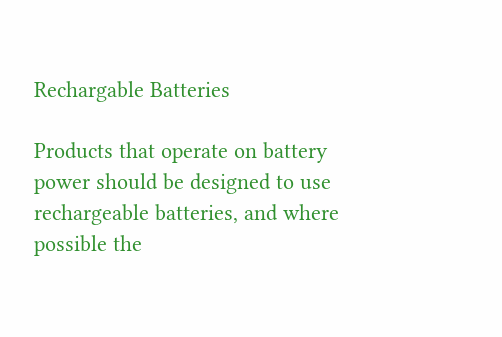Rechargable Batteries

Products that operate on battery power should be designed to use rechargeable batteries, and where possible the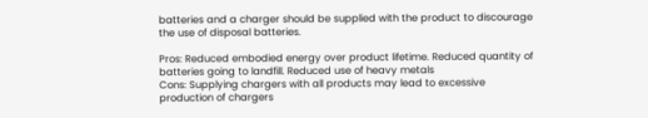batteries and a charger should be supplied with the product to discourage the use of disposal batteries.

Pros: Reduced embodied energy over product lifetime. Reduced quantity of batteries going to landfill. Reduced use of heavy metals
Cons: Supplying chargers with all products may lead to excessive production of chargers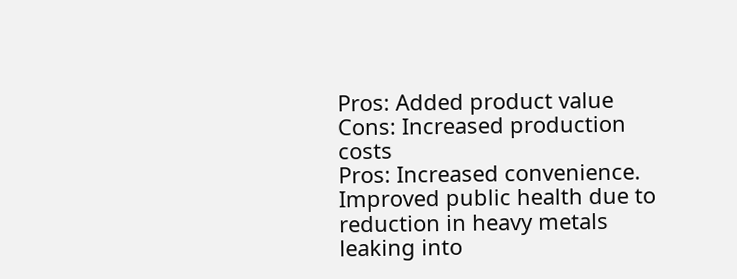Pros: Added product value
Cons: Increased production costs
Pros: Increased convenience. Improved public health due to reduction in heavy metals leaking into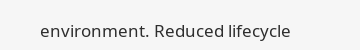environment. Reduced lifecycle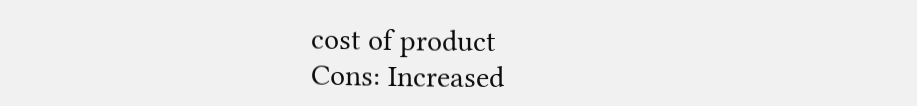cost of product
Cons: Increased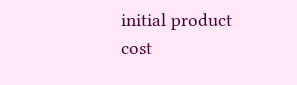initial product cost